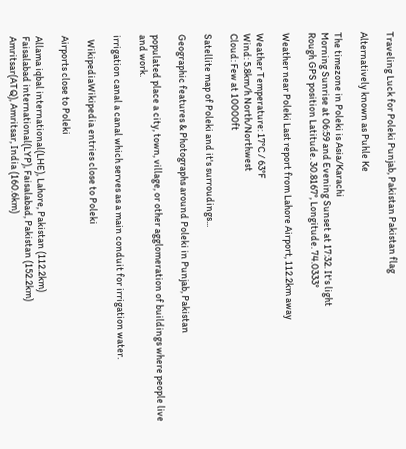Traveling Luck for Poleki Punjab, Pakistan Pakistan flag

Alternatively known as Puhle Ke

The timezone in Poleki is Asia/Karachi
Morning Sunrise at 06:59 and Evening Sunset at 17:32. It's light
Rough GPS position Latitude. 30.8167°, Longitude. 74.0333°

Weather near Poleki Last report from Lahore Airport, 112.2km away

Weather Temperature: 17°C / 63°F
Wind: 5.8km/h North/Northwest
Cloud: Few at 10000ft

Satellite map of Poleki and it's surroudings...

Geographic features & Photographs around Poleki in Punjab, Pakistan

populated place a city, town, village, or other agglomeration of buildings where people live and work.

irrigation canal a canal which serves as a main conduit for irrigation water.

  WikipediaWikipedia entries close to Poleki

Airports close to Poleki

Allama iqbal international(LHE), Lahore, Pakistan (112.2km)
Faisalabad international(LYP), Faisalabad, Pakistan (152.2km)
Amritsar(ATQ), Amritsar, India (160.6km)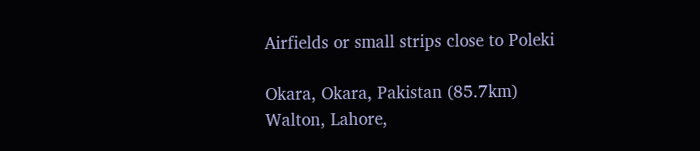Airfields or small strips close to Poleki

Okara, Okara, Pakistan (85.7km)
Walton, Lahore,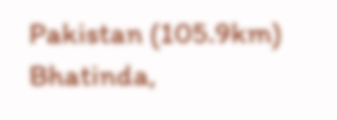Pakistan (105.9km)
Bhatinda,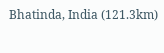Bhatinda, India (121.3km)